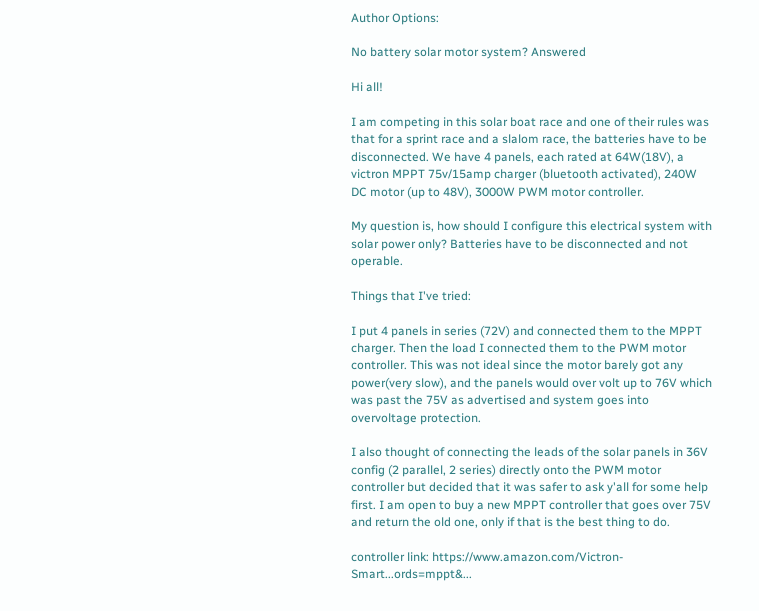Author Options:

No battery solar motor system? Answered

Hi all!

I am competing in this solar boat race and one of their rules was that for a sprint race and a slalom race, the batteries have to be disconnected. We have 4 panels, each rated at 64W(18V), a victron MPPT 75v/15amp charger (bluetooth activated), 240W DC motor (up to 48V), 3000W PWM motor controller.

My question is, how should I configure this electrical system with solar power only? Batteries have to be disconnected and not operable.

Things that I've tried:

I put 4 panels in series (72V) and connected them to the MPPT charger. Then the load I connected them to the PWM motor controller. This was not ideal since the motor barely got any power(very slow), and the panels would over volt up to 76V which was past the 75V as advertised and system goes into overvoltage protection.

I also thought of connecting the leads of the solar panels in 36V config (2 parallel, 2 series) directly onto the PWM motor controller but decided that it was safer to ask y'all for some help first. I am open to buy a new MPPT controller that goes over 75V and return the old one, only if that is the best thing to do.

controller link: https://www.amazon.com/Victron-Smart...ords=mppt&...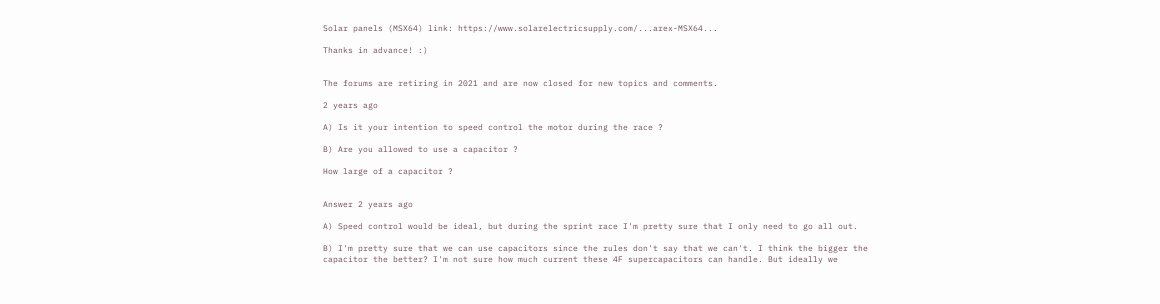Solar panels (MSX64) link: https://www.solarelectricsupply.com/...arex-MSX64...

Thanks in advance! :)


The forums are retiring in 2021 and are now closed for new topics and comments.

2 years ago

A) Is it your intention to speed control the motor during the race ?

B) Are you allowed to use a capacitor ?

How large of a capacitor ?


Answer 2 years ago

A) Speed control would be ideal, but during the sprint race I'm pretty sure that I only need to go all out.

B) I'm pretty sure that we can use capacitors since the rules don't say that we can't. I think the bigger the capacitor the better? I'm not sure how much current these 4F supercapacitors can handle. But ideally we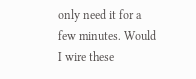only need it for a few minutes. Would I wire these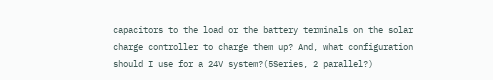capacitors to the load or the battery terminals on the solar charge controller to charge them up? And, what configuration should I use for a 24V system?(5Series, 2 parallel?)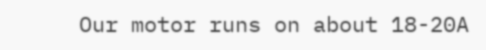Our motor runs on about 18-20A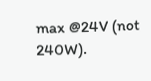max @24V (not 240W).